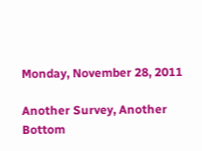Monday, November 28, 2011

Another Survey, Another Bottom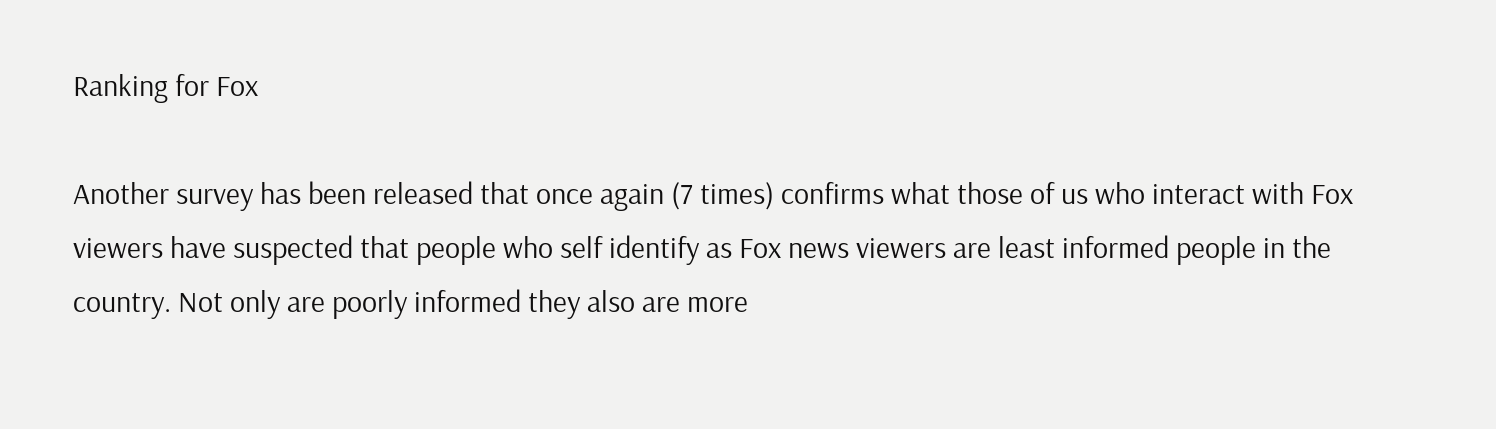Ranking for Fox

Another survey has been released that once again (7 times) confirms what those of us who interact with Fox viewers have suspected that people who self identify as Fox news viewers are least informed people in the country. Not only are poorly informed they also are more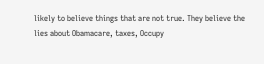likely to believe things that are not true. They believe the lies about Obamacare, taxes, Occupy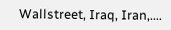Wallstreet, Iraq, Iran,....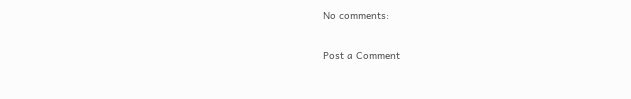No comments:

Post a Comment